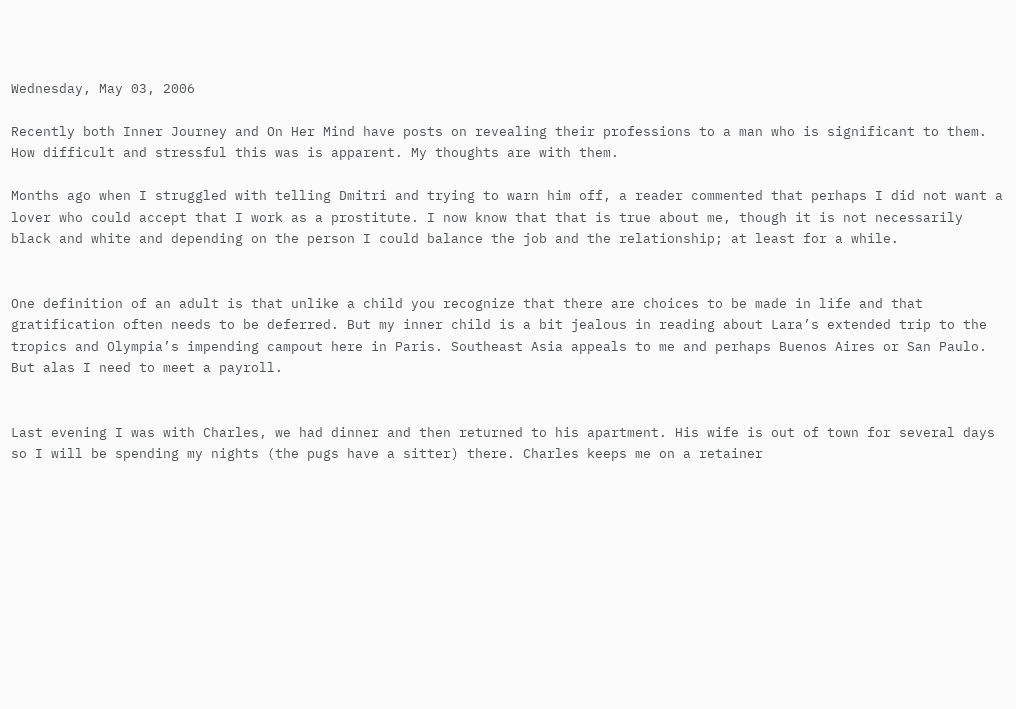Wednesday, May 03, 2006

Recently both Inner Journey and On Her Mind have posts on revealing their professions to a man who is significant to them. How difficult and stressful this was is apparent. My thoughts are with them.

Months ago when I struggled with telling Dmitri and trying to warn him off, a reader commented that perhaps I did not want a lover who could accept that I work as a prostitute. I now know that that is true about me, though it is not necessarily black and white and depending on the person I could balance the job and the relationship; at least for a while.


One definition of an adult is that unlike a child you recognize that there are choices to be made in life and that gratification often needs to be deferred. But my inner child is a bit jealous in reading about Lara’s extended trip to the tropics and Olympia’s impending campout here in Paris. Southeast Asia appeals to me and perhaps Buenos Aires or San Paulo. But alas I need to meet a payroll.


Last evening I was with Charles, we had dinner and then returned to his apartment. His wife is out of town for several days so I will be spending my nights (the pugs have a sitter) there. Charles keeps me on a retainer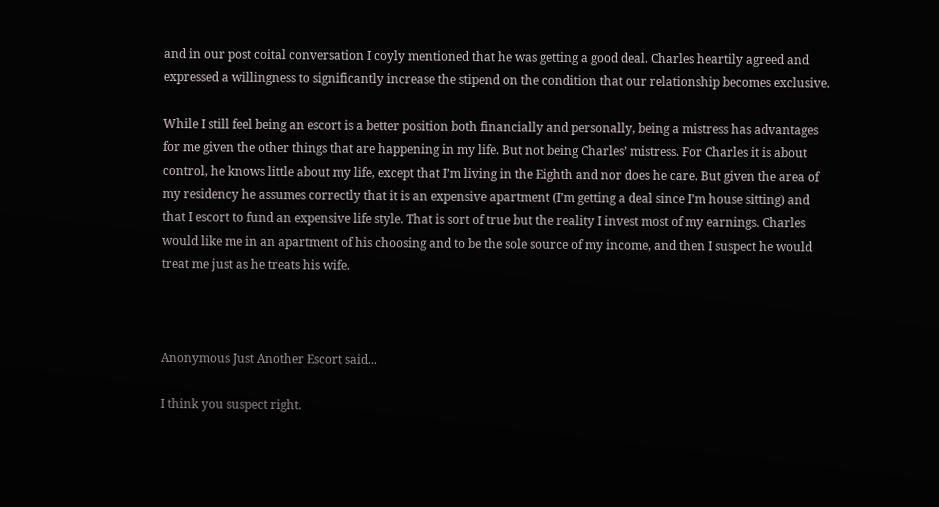and in our post coital conversation I coyly mentioned that he was getting a good deal. Charles heartily agreed and expressed a willingness to significantly increase the stipend on the condition that our relationship becomes exclusive.

While I still feel being an escort is a better position both financially and personally, being a mistress has advantages for me given the other things that are happening in my life. But not being Charles’ mistress. For Charles it is about control, he knows little about my life, except that I’m living in the Eighth and nor does he care. But given the area of my residency he assumes correctly that it is an expensive apartment (I’m getting a deal since I’m house sitting) and that I escort to fund an expensive life style. That is sort of true but the reality I invest most of my earnings. Charles would like me in an apartment of his choosing and to be the sole source of my income, and then I suspect he would treat me just as he treats his wife.



Anonymous Just Another Escort said...

I think you suspect right.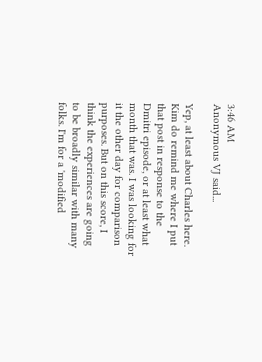3:46 AM
Anonymous VJ said...

Yep, at least about Charles here. Kim do remind me where I put that post in response to the Dmitri episode, or at least what month that was. I was looking for it the other day for comparison purposes. But on this score, I think the experiences are going to be broadly similar with many folks. I'm for a 'modified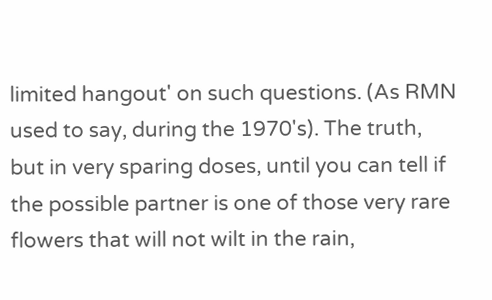limited hangout' on such questions. (As RMN used to say, during the 1970's). The truth, but in very sparing doses, until you can tell if the possible partner is one of those very rare flowers that will not wilt in the rain,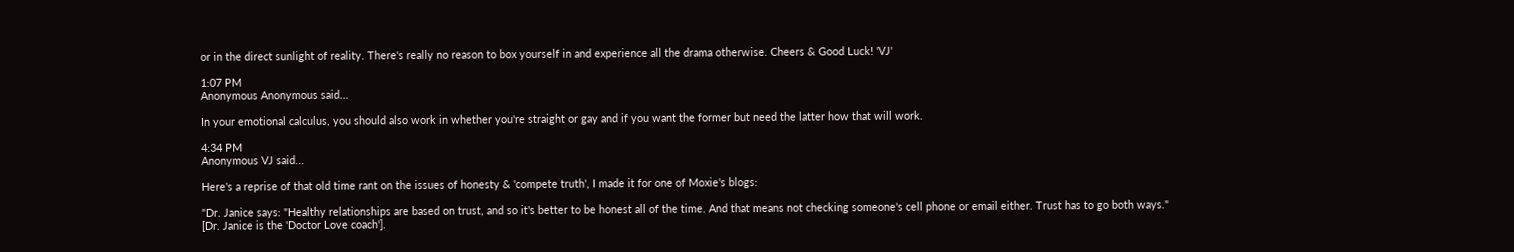or in the direct sunlight of reality. There's really no reason to box yourself in and experience all the drama otherwise. Cheers & Good Luck! 'VJ'

1:07 PM
Anonymous Anonymous said...

In your emotional calculus, you should also work in whether you're straight or gay and if you want the former but need the latter how that will work.

4:34 PM
Anonymous VJ said...

Here's a reprise of that old time rant on the issues of honesty & 'compete truth', I made it for one of Moxie's blogs:

"Dr. Janice says: "Healthy relationships are based on trust, and so it's better to be honest all of the time. And that means not checking someone's cell phone or email either. Trust has to go both ways." [Dr. Janice is the 'Doctor Love coach'].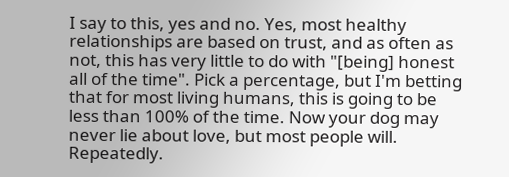I say to this, yes and no. Yes, most healthy relationships are based on trust, and as often as not, this has very little to do with "[being] honest all of the time". Pick a percentage, but I'm betting that for most living humans, this is going to be less than 100% of the time. Now your dog may never lie about love, but most people will. Repeatedly.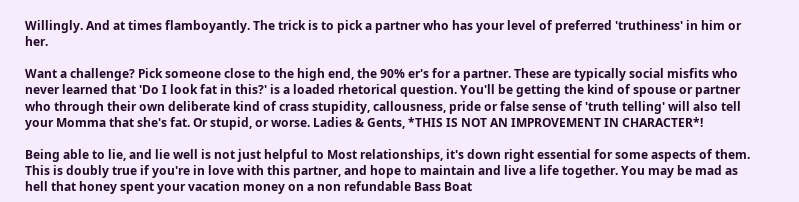Willingly. And at times flamboyantly. The trick is to pick a partner who has your level of preferred 'truthiness' in him or her.

Want a challenge? Pick someone close to the high end, the 90% er's for a partner. These are typically social misfits who never learned that 'Do I look fat in this?' is a loaded rhetorical question. You'll be getting the kind of spouse or partner who through their own deliberate kind of crass stupidity, callousness, pride or false sense of 'truth telling' will also tell your Momma that she's fat. Or stupid, or worse. Ladies & Gents, *THIS IS NOT AN IMPROVEMENT IN CHARACTER*!

Being able to lie, and lie well is not just helpful to Most relationships, it's down right essential for some aspects of them. This is doubly true if you're in love with this partner, and hope to maintain and live a life together. You may be mad as hell that honey spent your vacation money on a non refundable Bass Boat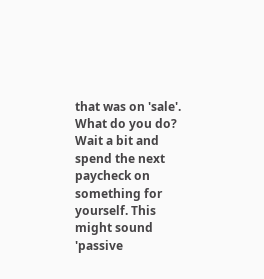that was on 'sale'. What do you do? Wait a bit and spend the next paycheck on something for yourself. This might sound 'passive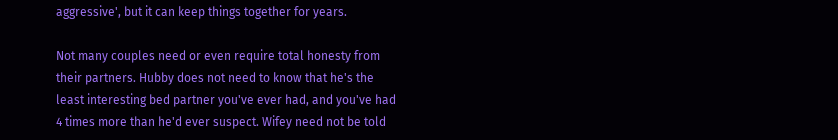aggressive', but it can keep things together for years.

Not many couples need or even require total honesty from their partners. Hubby does not need to know that he's the least interesting bed partner you've ever had, and you've had 4 times more than he'd ever suspect. Wifey need not be told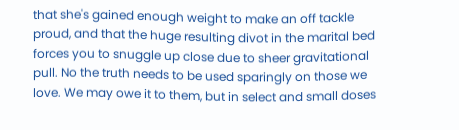that she's gained enough weight to make an off tackle proud, and that the huge resulting divot in the marital bed forces you to snuggle up close due to sheer gravitational pull. No the truth needs to be used sparingly on those we love. We may owe it to them, but in select and small doses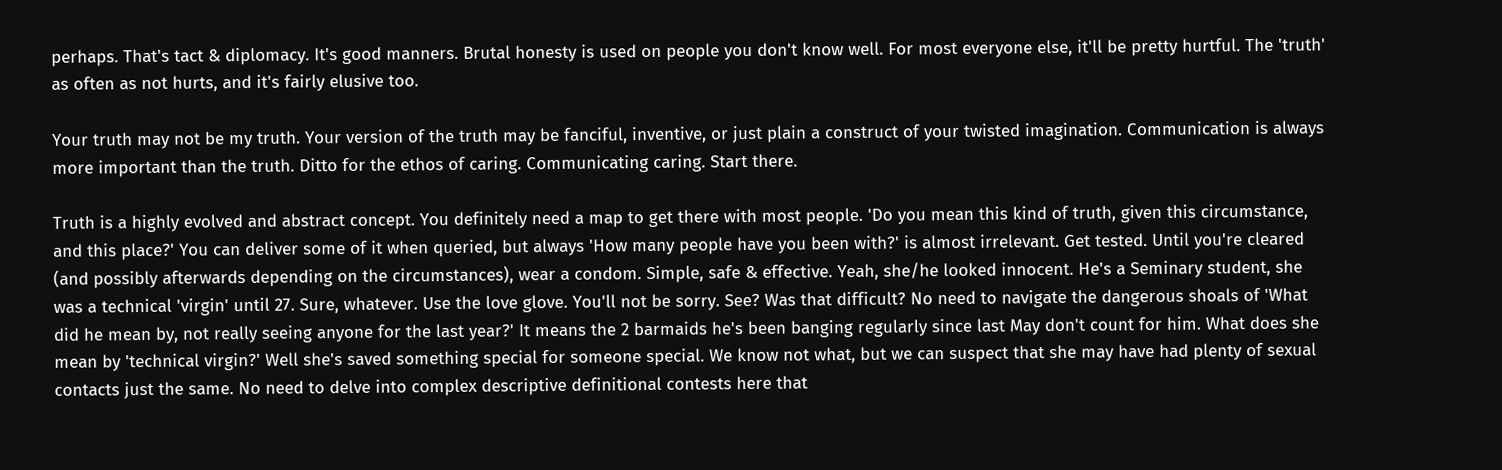perhaps. That's tact & diplomacy. It's good manners. Brutal honesty is used on people you don't know well. For most everyone else, it'll be pretty hurtful. The 'truth' as often as not hurts, and it's fairly elusive too.

Your truth may not be my truth. Your version of the truth may be fanciful, inventive, or just plain a construct of your twisted imagination. Communication is always more important than the truth. Ditto for the ethos of caring. Communicating caring. Start there.

Truth is a highly evolved and abstract concept. You definitely need a map to get there with most people. 'Do you mean this kind of truth, given this circumstance, and this place?' You can deliver some of it when queried, but always 'How many people have you been with?' is almost irrelevant. Get tested. Until you're cleared (and possibly afterwards depending on the circumstances), wear a condom. Simple, safe & effective. Yeah, she/he looked innocent. He's a Seminary student, she was a technical 'virgin' until 27. Sure, whatever. Use the love glove. You'll not be sorry. See? Was that difficult? No need to navigate the dangerous shoals of 'What did he mean by, not really seeing anyone for the last year?' It means the 2 barmaids he's been banging regularly since last May don't count for him. What does she mean by 'technical virgin?' Well she's saved something special for someone special. We know not what, but we can suspect that she may have had plenty of sexual contacts just the same. No need to delve into complex descriptive definitional contests here that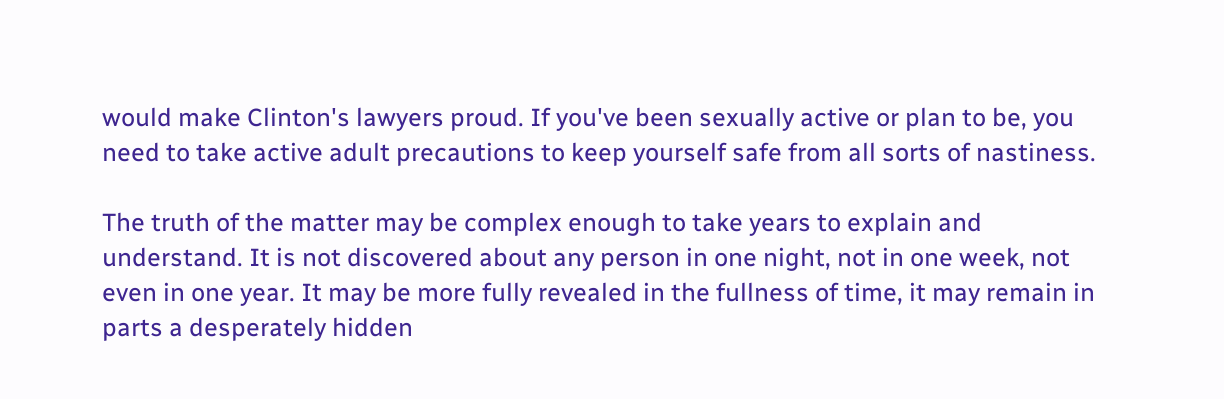would make Clinton's lawyers proud. If you've been sexually active or plan to be, you need to take active adult precautions to keep yourself safe from all sorts of nastiness.

The truth of the matter may be complex enough to take years to explain and understand. It is not discovered about any person in one night, not in one week, not even in one year. It may be more fully revealed in the fullness of time, it may remain in parts a desperately hidden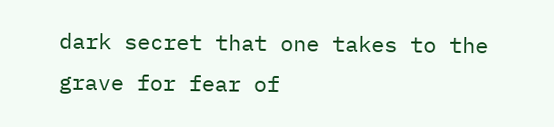dark secret that one takes to the grave for fear of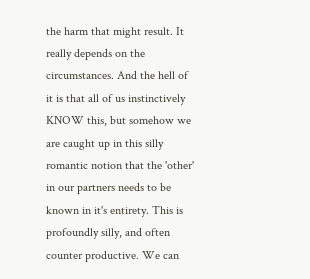the harm that might result. It really depends on the circumstances. And the hell of it is that all of us instinctively KNOW this, but somehow we are caught up in this silly romantic notion that the 'other' in our partners needs to be known in it's entirety. This is profoundly silly, and often counter productive. We can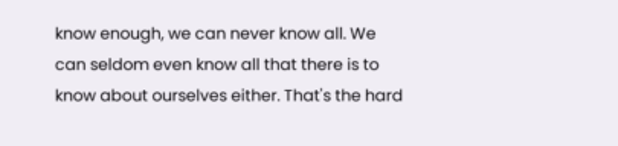know enough, we can never know all. We can seldom even know all that there is to know about ourselves either. That's the hard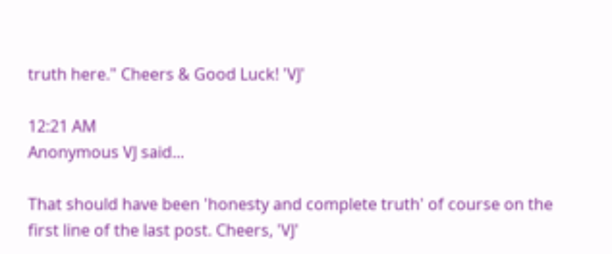truth here." Cheers & Good Luck! 'VJ'

12:21 AM
Anonymous VJ said...

That should have been 'honesty and complete truth' of course on the first line of the last post. Cheers, 'VJ'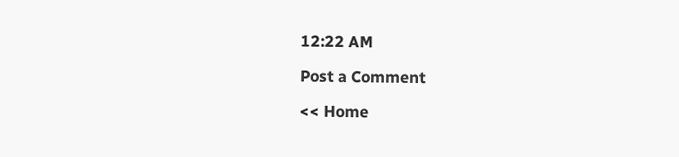12:22 AM

Post a Comment

<< Home